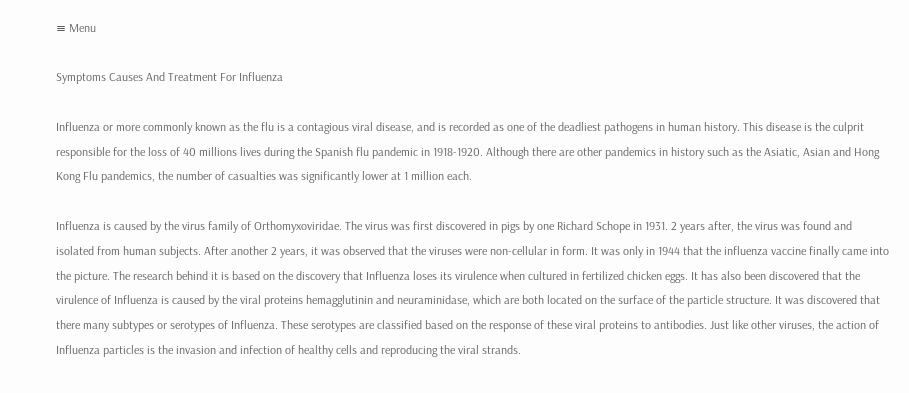≡ Menu

Symptoms Causes And Treatment For Influenza

Influenza or more commonly known as the flu is a contagious viral disease, and is recorded as one of the deadliest pathogens in human history. This disease is the culprit responsible for the loss of 40 millions lives during the Spanish flu pandemic in 1918-1920. Although there are other pandemics in history such as the Asiatic, Asian and Hong Kong Flu pandemics, the number of casualties was significantly lower at 1 million each.

Influenza is caused by the virus family of Orthomyxoviridae. The virus was first discovered in pigs by one Richard Schope in 1931. 2 years after, the virus was found and isolated from human subjects. After another 2 years, it was observed that the viruses were non-cellular in form. It was only in 1944 that the influenza vaccine finally came into the picture. The research behind it is based on the discovery that Influenza loses its virulence when cultured in fertilized chicken eggs. It has also been discovered that the virulence of Influenza is caused by the viral proteins hemagglutinin and neuraminidase, which are both located on the surface of the particle structure. It was discovered that there many subtypes or serotypes of Influenza. These serotypes are classified based on the response of these viral proteins to antibodies. Just like other viruses, the action of Influenza particles is the invasion and infection of healthy cells and reproducing the viral strands.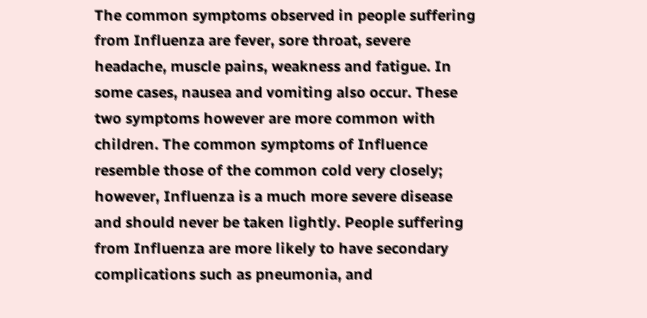The common symptoms observed in people suffering from Influenza are fever, sore throat, severe headache, muscle pains, weakness and fatigue. In some cases, nausea and vomiting also occur. These two symptoms however are more common with children. The common symptoms of Influence resemble those of the common cold very closely; however, Influenza is a much more severe disease and should never be taken lightly. People suffering from Influenza are more likely to have secondary complications such as pneumonia, and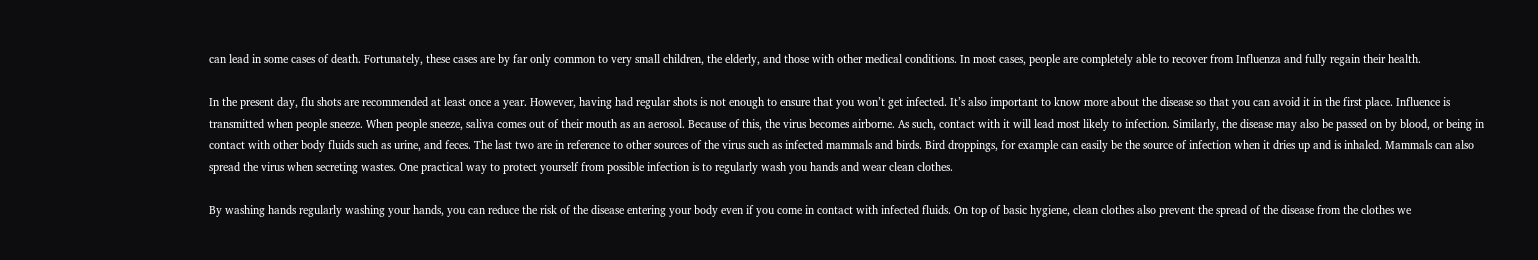can lead in some cases of death. Fortunately, these cases are by far only common to very small children, the elderly, and those with other medical conditions. In most cases, people are completely able to recover from Influenza and fully regain their health.

In the present day, flu shots are recommended at least once a year. However, having had regular shots is not enough to ensure that you won’t get infected. It’s also important to know more about the disease so that you can avoid it in the first place. Influence is transmitted when people sneeze. When people sneeze, saliva comes out of their mouth as an aerosol. Because of this, the virus becomes airborne. As such, contact with it will lead most likely to infection. Similarly, the disease may also be passed on by blood, or being in contact with other body fluids such as urine, and feces. The last two are in reference to other sources of the virus such as infected mammals and birds. Bird droppings, for example can easily be the source of infection when it dries up and is inhaled. Mammals can also spread the virus when secreting wastes. One practical way to protect yourself from possible infection is to regularly wash you hands and wear clean clothes.

By washing hands regularly washing your hands, you can reduce the risk of the disease entering your body even if you come in contact with infected fluids. On top of basic hygiene, clean clothes also prevent the spread of the disease from the clothes we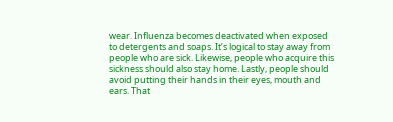wear. Influenza becomes deactivated when exposed to detergents and soaps. It’s logical to stay away from people who are sick. Likewise, people who acquire this sickness should also stay home. Lastly, people should avoid putting their hands in their eyes, mouth and ears. That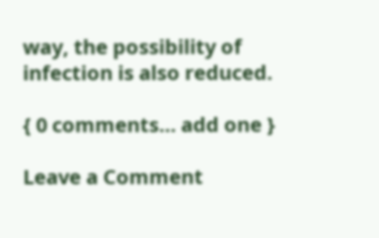way, the possibility of infection is also reduced.

{ 0 comments… add one }

Leave a Comment